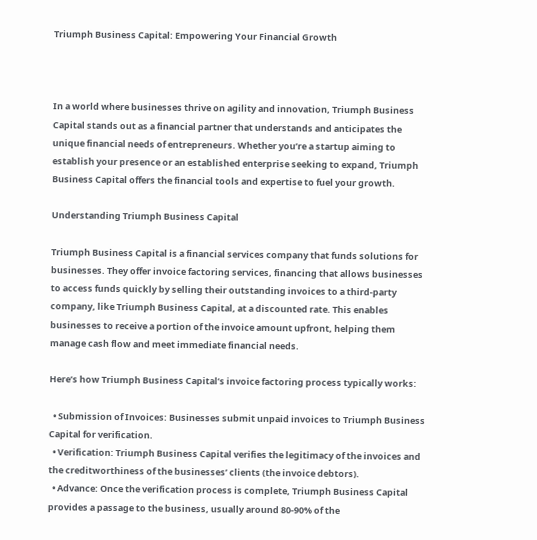Triumph Business Capital: Empowering Your Financial Growth



In a world where businesses thrive on agility and innovation, Triumph Business Capital stands out as a financial partner that understands and anticipates the unique financial needs of entrepreneurs. Whether you’re a startup aiming to establish your presence or an established enterprise seeking to expand, Triumph Business Capital offers the financial tools and expertise to fuel your growth.

Understanding Triumph Business Capital

Triumph Business Capital is a financial services company that funds solutions for businesses. They offer invoice factoring services, financing that allows businesses to access funds quickly by selling their outstanding invoices to a third-party company, like Triumph Business Capital, at a discounted rate. This enables businesses to receive a portion of the invoice amount upfront, helping them manage cash flow and meet immediate financial needs.

Here’s how Triumph Business Capital’s invoice factoring process typically works:

  • Submission of Invoices: Businesses submit unpaid invoices to Triumph Business Capital for verification.
  • Verification: Triumph Business Capital verifies the legitimacy of the invoices and the creditworthiness of the businesses’ clients (the invoice debtors).
  • Advance: Once the verification process is complete, Triumph Business Capital provides a passage to the business, usually around 80-90% of the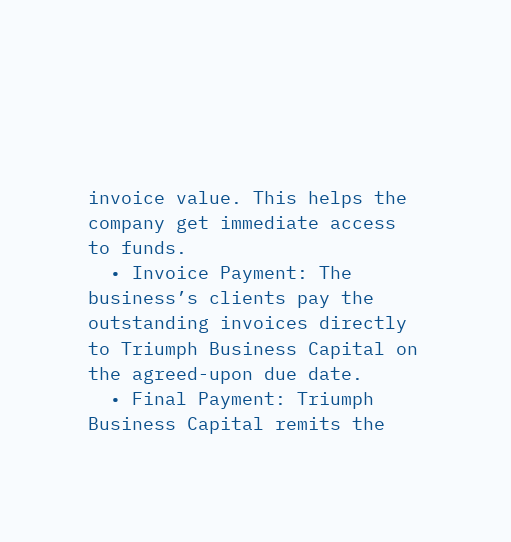invoice value. This helps the company get immediate access to funds.
  • Invoice Payment: The business’s clients pay the outstanding invoices directly to Triumph Business Capital on the agreed-upon due date.
  • Final Payment: Triumph Business Capital remits the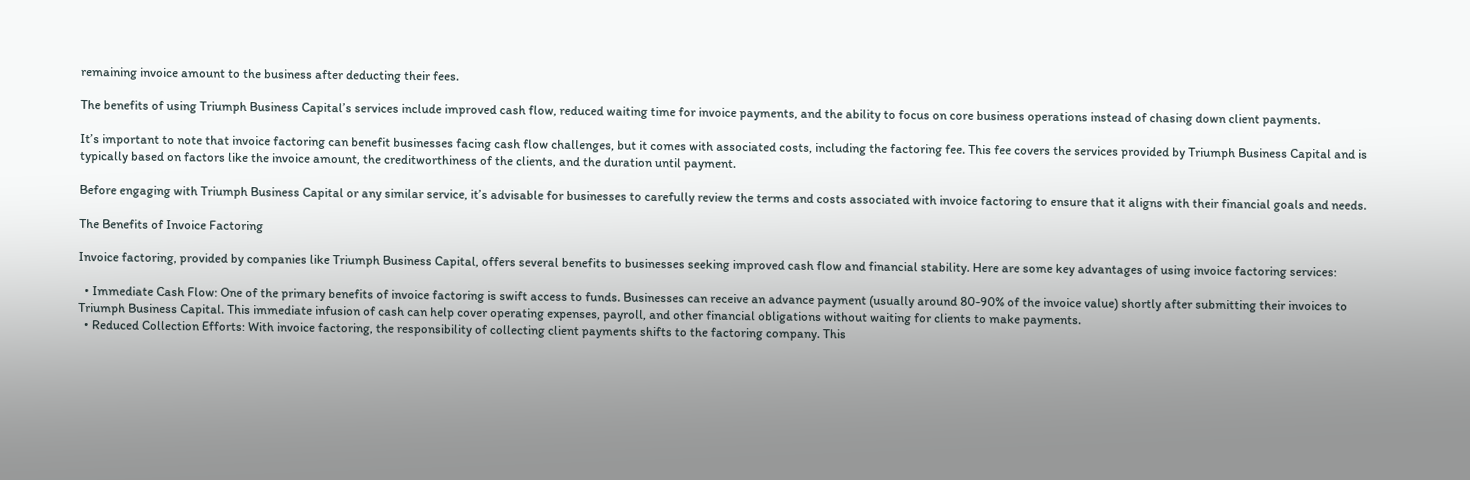remaining invoice amount to the business after deducting their fees.

The benefits of using Triumph Business Capital’s services include improved cash flow, reduced waiting time for invoice payments, and the ability to focus on core business operations instead of chasing down client payments.

It’s important to note that invoice factoring can benefit businesses facing cash flow challenges, but it comes with associated costs, including the factoring fee. This fee covers the services provided by Triumph Business Capital and is typically based on factors like the invoice amount, the creditworthiness of the clients, and the duration until payment.

Before engaging with Triumph Business Capital or any similar service, it’s advisable for businesses to carefully review the terms and costs associated with invoice factoring to ensure that it aligns with their financial goals and needs.

The Benefits of Invoice Factoring

Invoice factoring, provided by companies like Triumph Business Capital, offers several benefits to businesses seeking improved cash flow and financial stability. Here are some key advantages of using invoice factoring services:

  • Immediate Cash Flow: One of the primary benefits of invoice factoring is swift access to funds. Businesses can receive an advance payment (usually around 80-90% of the invoice value) shortly after submitting their invoices to Triumph Business Capital. This immediate infusion of cash can help cover operating expenses, payroll, and other financial obligations without waiting for clients to make payments.
  • Reduced Collection Efforts: With invoice factoring, the responsibility of collecting client payments shifts to the factoring company. This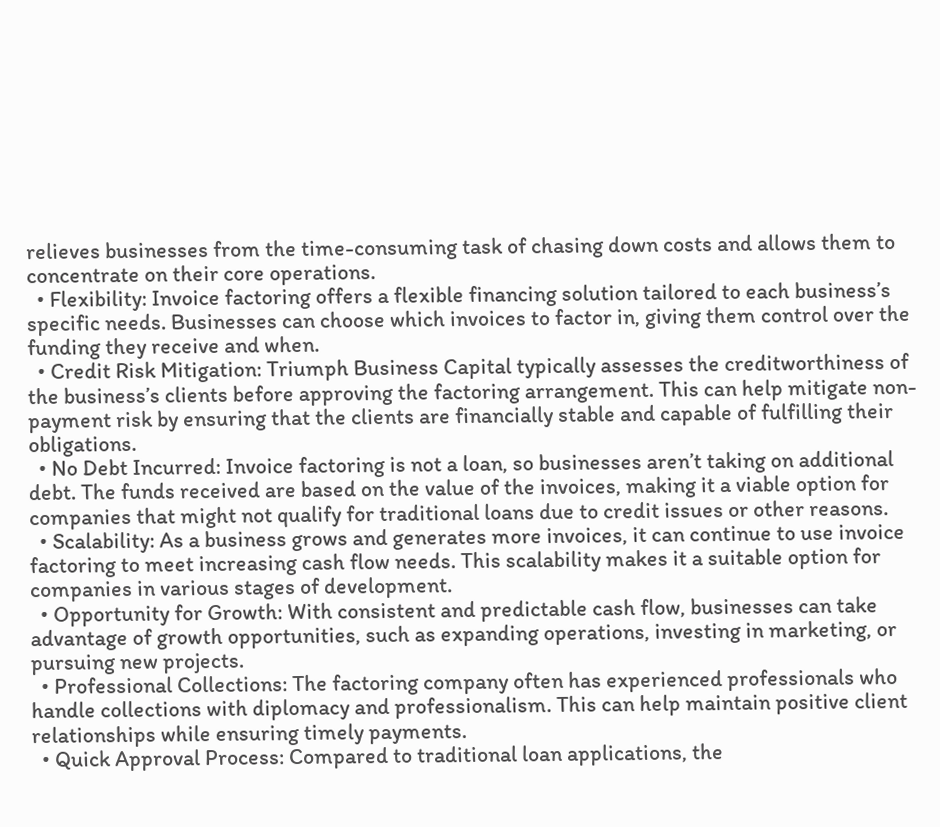relieves businesses from the time-consuming task of chasing down costs and allows them to concentrate on their core operations.
  • Flexibility: Invoice factoring offers a flexible financing solution tailored to each business’s specific needs. Businesses can choose which invoices to factor in, giving them control over the funding they receive and when.
  • Credit Risk Mitigation: Triumph Business Capital typically assesses the creditworthiness of the business’s clients before approving the factoring arrangement. This can help mitigate non-payment risk by ensuring that the clients are financially stable and capable of fulfilling their obligations.
  • No Debt Incurred: Invoice factoring is not a loan, so businesses aren’t taking on additional debt. The funds received are based on the value of the invoices, making it a viable option for companies that might not qualify for traditional loans due to credit issues or other reasons.
  • Scalability: As a business grows and generates more invoices, it can continue to use invoice factoring to meet increasing cash flow needs. This scalability makes it a suitable option for companies in various stages of development.
  • Opportunity for Growth: With consistent and predictable cash flow, businesses can take advantage of growth opportunities, such as expanding operations, investing in marketing, or pursuing new projects.
  • Professional Collections: The factoring company often has experienced professionals who handle collections with diplomacy and professionalism. This can help maintain positive client relationships while ensuring timely payments.
  • Quick Approval Process: Compared to traditional loan applications, the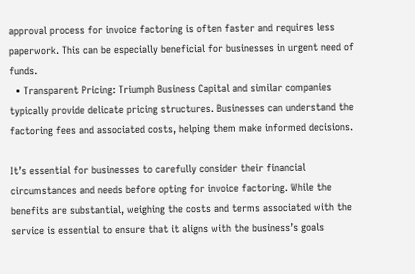approval process for invoice factoring is often faster and requires less paperwork. This can be especially beneficial for businesses in urgent need of funds.
  • Transparent Pricing: Triumph Business Capital and similar companies typically provide delicate pricing structures. Businesses can understand the factoring fees and associated costs, helping them make informed decisions.

It’s essential for businesses to carefully consider their financial circumstances and needs before opting for invoice factoring. While the benefits are substantial, weighing the costs and terms associated with the service is essential to ensure that it aligns with the business’s goals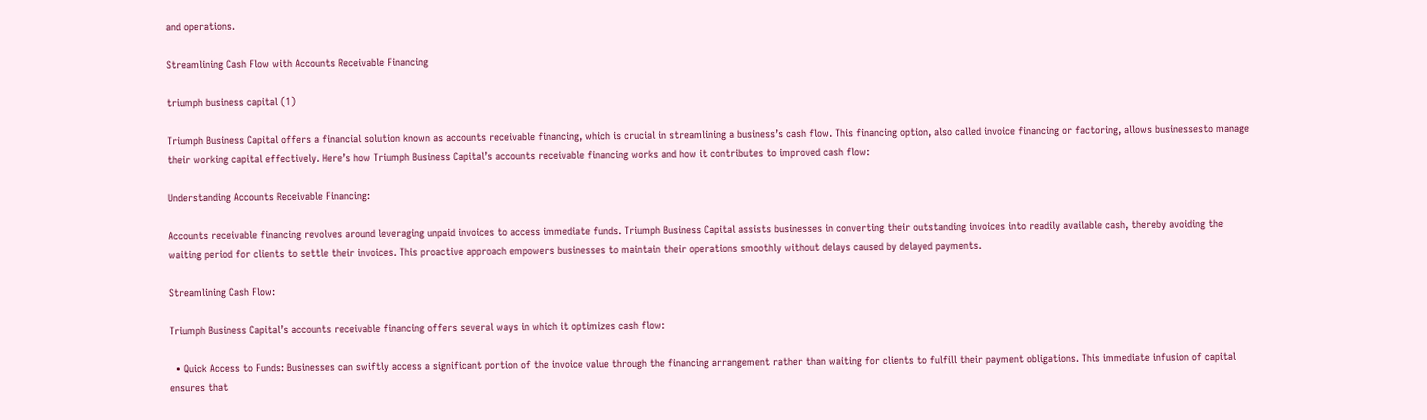and operations.

Streamlining Cash Flow with Accounts Receivable Financing

triumph business capital (1)

Triumph Business Capital offers a financial solution known as accounts receivable financing, which is crucial in streamlining a business’s cash flow. This financing option, also called invoice financing or factoring, allows businessesto manage their working capital effectively. Here’s how Triumph Business Capital’s accounts receivable financing works and how it contributes to improved cash flow:

Understanding Accounts Receivable Financing:

Accounts receivable financing revolves around leveraging unpaid invoices to access immediate funds. Triumph Business Capital assists businesses in converting their outstanding invoices into readily available cash, thereby avoiding the waiting period for clients to settle their invoices. This proactive approach empowers businesses to maintain their operations smoothly without delays caused by delayed payments.

Streamlining Cash Flow:

Triumph Business Capital’s accounts receivable financing offers several ways in which it optimizes cash flow:

  • Quick Access to Funds: Businesses can swiftly access a significant portion of the invoice value through the financing arrangement rather than waiting for clients to fulfill their payment obligations. This immediate infusion of capital ensures that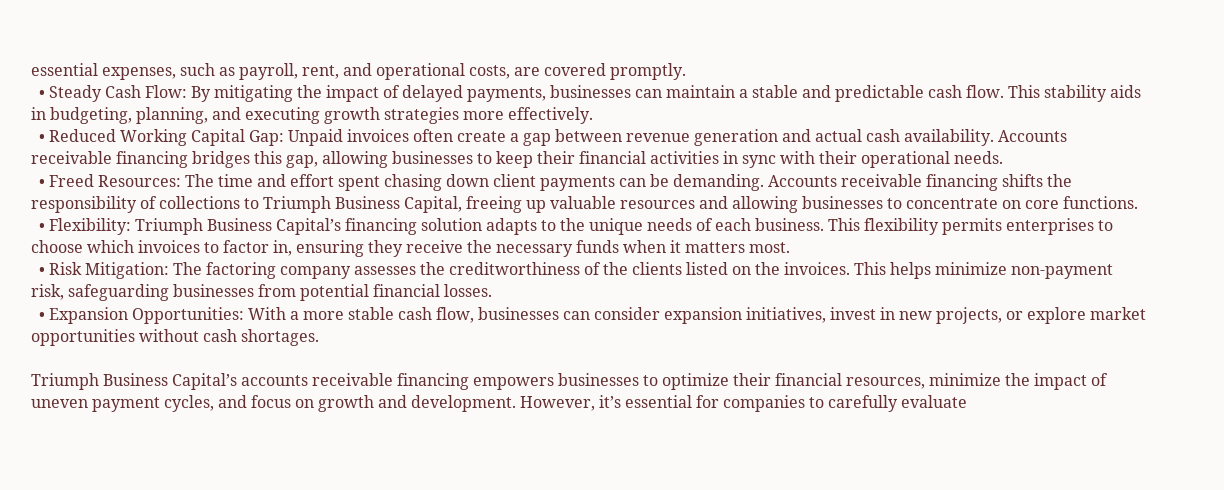essential expenses, such as payroll, rent, and operational costs, are covered promptly.
  • Steady Cash Flow: By mitigating the impact of delayed payments, businesses can maintain a stable and predictable cash flow. This stability aids in budgeting, planning, and executing growth strategies more effectively.
  • Reduced Working Capital Gap: Unpaid invoices often create a gap between revenue generation and actual cash availability. Accounts receivable financing bridges this gap, allowing businesses to keep their financial activities in sync with their operational needs.
  • Freed Resources: The time and effort spent chasing down client payments can be demanding. Accounts receivable financing shifts the responsibility of collections to Triumph Business Capital, freeing up valuable resources and allowing businesses to concentrate on core functions.
  • Flexibility: Triumph Business Capital’s financing solution adapts to the unique needs of each business. This flexibility permits enterprises to choose which invoices to factor in, ensuring they receive the necessary funds when it matters most.
  • Risk Mitigation: The factoring company assesses the creditworthiness of the clients listed on the invoices. This helps minimize non-payment risk, safeguarding businesses from potential financial losses.
  • Expansion Opportunities: With a more stable cash flow, businesses can consider expansion initiatives, invest in new projects, or explore market opportunities without cash shortages.

Triumph Business Capital’s accounts receivable financing empowers businesses to optimize their financial resources, minimize the impact of uneven payment cycles, and focus on growth and development. However, it’s essential for companies to carefully evaluate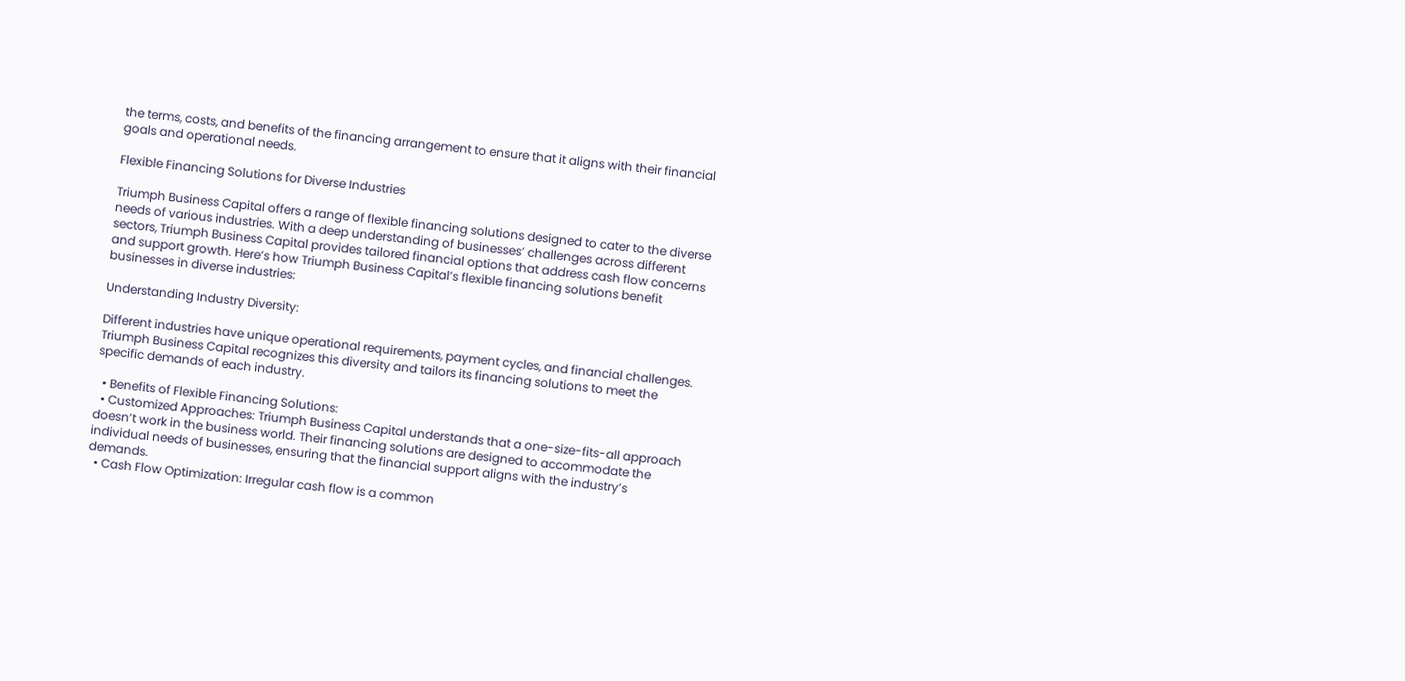the terms, costs, and benefits of the financing arrangement to ensure that it aligns with their financial goals and operational needs.

Flexible Financing Solutions for Diverse Industries

Triumph Business Capital offers a range of flexible financing solutions designed to cater to the diverse needs of various industries. With a deep understanding of businesses’ challenges across different sectors, Triumph Business Capital provides tailored financial options that address cash flow concerns and support growth. Here’s how Triumph Business Capital’s flexible financing solutions benefit businesses in diverse industries:

Understanding Industry Diversity:

Different industries have unique operational requirements, payment cycles, and financial challenges. Triumph Business Capital recognizes this diversity and tailors its financing solutions to meet the specific demands of each industry.

  • Benefits of Flexible Financing Solutions:
  • Customized Approaches: Triumph Business Capital understands that a one-size-fits-all approach doesn’t work in the business world. Their financing solutions are designed to accommodate the individual needs of businesses, ensuring that the financial support aligns with the industry’s demands.
  • Cash Flow Optimization: Irregular cash flow is a common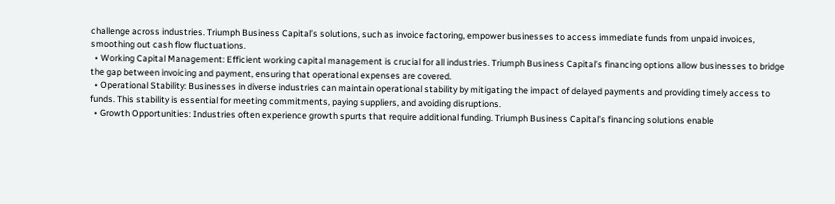challenge across industries. Triumph Business Capital’s solutions, such as invoice factoring, empower businesses to access immediate funds from unpaid invoices, smoothing out cash flow fluctuations.
  • Working Capital Management: Efficient working capital management is crucial for all industries. Triumph Business Capital’s financing options allow businesses to bridge the gap between invoicing and payment, ensuring that operational expenses are covered.
  • Operational Stability: Businesses in diverse industries can maintain operational stability by mitigating the impact of delayed payments and providing timely access to funds. This stability is essential for meeting commitments, paying suppliers, and avoiding disruptions.
  • Growth Opportunities: Industries often experience growth spurts that require additional funding. Triumph Business Capital’s financing solutions enable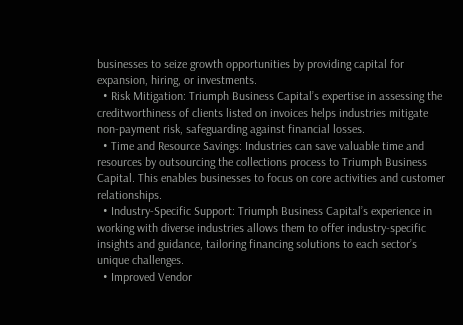businesses to seize growth opportunities by providing capital for expansion, hiring, or investments.
  • Risk Mitigation: Triumph Business Capital’s expertise in assessing the creditworthiness of clients listed on invoices helps industries mitigate non-payment risk, safeguarding against financial losses.
  • Time and Resource Savings: Industries can save valuable time and resources by outsourcing the collections process to Triumph Business Capital. This enables businesses to focus on core activities and customer relationships.
  • Industry-Specific Support: Triumph Business Capital’s experience in working with diverse industries allows them to offer industry-specific insights and guidance, tailoring financing solutions to each sector’s unique challenges.
  • Improved Vendor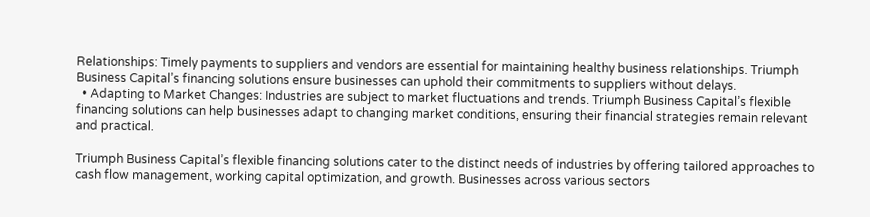Relationships: Timely payments to suppliers and vendors are essential for maintaining healthy business relationships. Triumph Business Capital’s financing solutions ensure businesses can uphold their commitments to suppliers without delays.
  • Adapting to Market Changes: Industries are subject to market fluctuations and trends. Triumph Business Capital’s flexible financing solutions can help businesses adapt to changing market conditions, ensuring their financial strategies remain relevant and practical.

Triumph Business Capital’s flexible financing solutions cater to the distinct needs of industries by offering tailored approaches to cash flow management, working capital optimization, and growth. Businesses across various sectors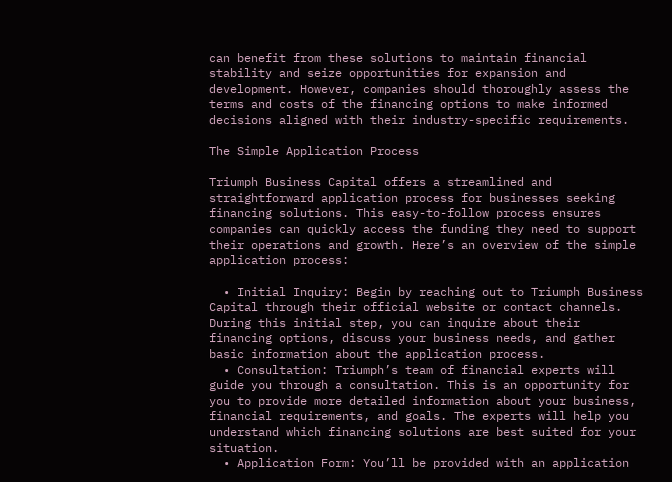can benefit from these solutions to maintain financial stability and seize opportunities for expansion and development. However, companies should thoroughly assess the terms and costs of the financing options to make informed decisions aligned with their industry-specific requirements.

The Simple Application Process

Triumph Business Capital offers a streamlined and straightforward application process for businesses seeking financing solutions. This easy-to-follow process ensures companies can quickly access the funding they need to support their operations and growth. Here’s an overview of the simple application process:

  • Initial Inquiry: Begin by reaching out to Triumph Business Capital through their official website or contact channels. During this initial step, you can inquire about their financing options, discuss your business needs, and gather basic information about the application process.
  • Consultation: Triumph’s team of financial experts will guide you through a consultation. This is an opportunity for you to provide more detailed information about your business, financial requirements, and goals. The experts will help you understand which financing solutions are best suited for your situation.
  • Application Form: You’ll be provided with an application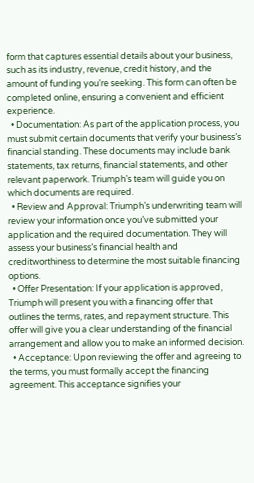form that captures essential details about your business, such as its industry, revenue, credit history, and the amount of funding you’re seeking. This form can often be completed online, ensuring a convenient and efficient experience.
  • Documentation: As part of the application process, you must submit certain documents that verify your business’s financial standing. These documents may include bank statements, tax returns, financial statements, and other relevant paperwork. Triumph’s team will guide you on which documents are required.
  • Review and Approval: Triumph’s underwriting team will review your information once you’ve submitted your application and the required documentation. They will assess your business’s financial health and creditworthiness to determine the most suitable financing options.
  • Offer Presentation: If your application is approved, Triumph will present you with a financing offer that outlines the terms, rates, and repayment structure. This offer will give you a clear understanding of the financial arrangement and allow you to make an informed decision.
  • Acceptance: Upon reviewing the offer and agreeing to the terms, you must formally accept the financing agreement. This acceptance signifies your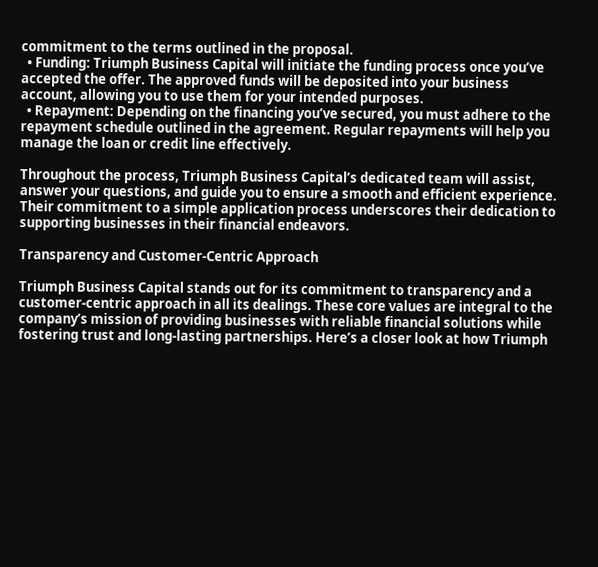commitment to the terms outlined in the proposal.
  • Funding: Triumph Business Capital will initiate the funding process once you’ve accepted the offer. The approved funds will be deposited into your business account, allowing you to use them for your intended purposes.
  • Repayment: Depending on the financing you’ve secured, you must adhere to the repayment schedule outlined in the agreement. Regular repayments will help you manage the loan or credit line effectively.

Throughout the process, Triumph Business Capital’s dedicated team will assist, answer your questions, and guide you to ensure a smooth and efficient experience. Their commitment to a simple application process underscores their dedication to supporting businesses in their financial endeavors.

Transparency and Customer-Centric Approach

Triumph Business Capital stands out for its commitment to transparency and a customer-centric approach in all its dealings. These core values are integral to the company’s mission of providing businesses with reliable financial solutions while fostering trust and long-lasting partnerships. Here’s a closer look at how Triumph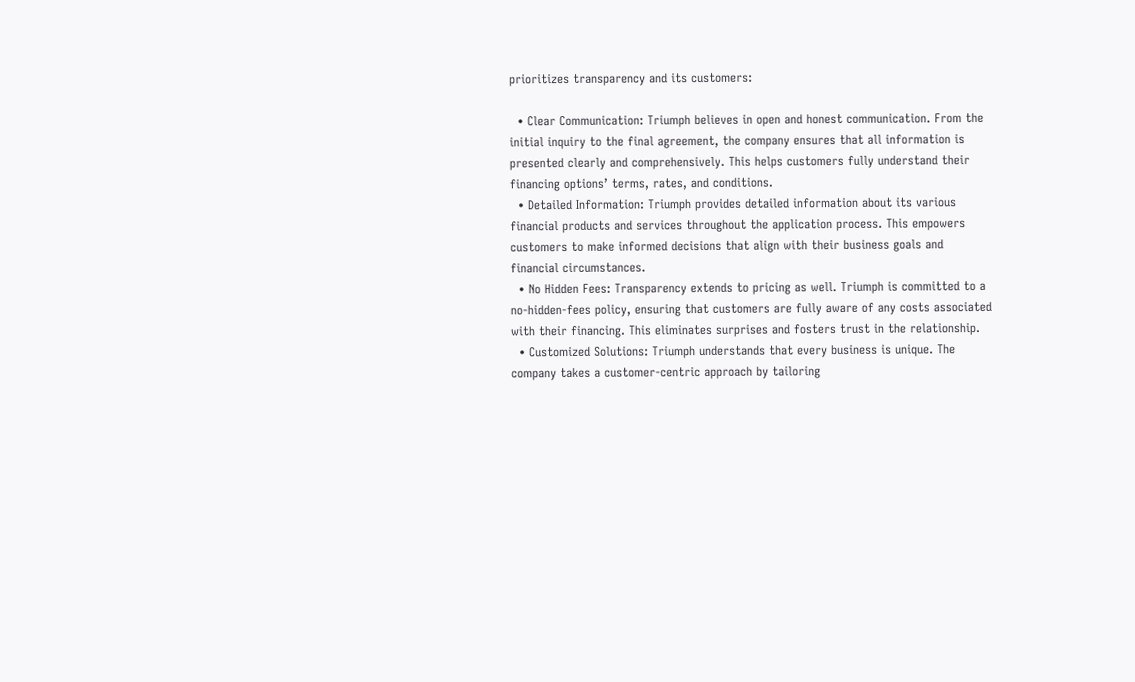prioritizes transparency and its customers:

  • Clear Communication: Triumph believes in open and honest communication. From the initial inquiry to the final agreement, the company ensures that all information is presented clearly and comprehensively. This helps customers fully understand their financing options’ terms, rates, and conditions.
  • Detailed Information: Triumph provides detailed information about its various financial products and services throughout the application process. This empowers customers to make informed decisions that align with their business goals and financial circumstances.
  • No Hidden Fees: Transparency extends to pricing as well. Triumph is committed to a no-hidden-fees policy, ensuring that customers are fully aware of any costs associated with their financing. This eliminates surprises and fosters trust in the relationship.
  • Customized Solutions: Triumph understands that every business is unique. The company takes a customer-centric approach by tailoring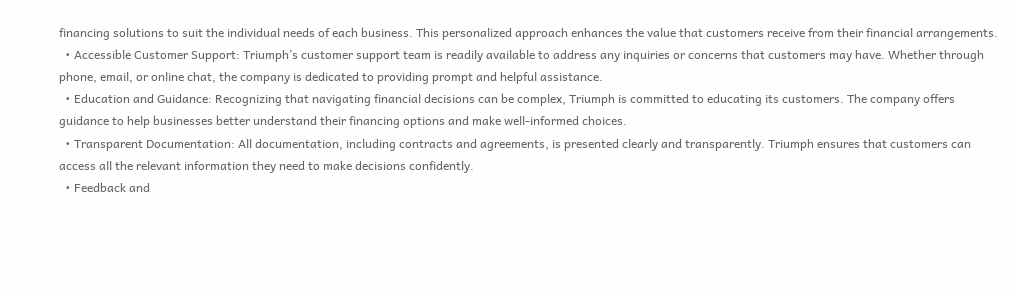financing solutions to suit the individual needs of each business. This personalized approach enhances the value that customers receive from their financial arrangements.
  • Accessible Customer Support: Triumph’s customer support team is readily available to address any inquiries or concerns that customers may have. Whether through phone, email, or online chat, the company is dedicated to providing prompt and helpful assistance.
  • Education and Guidance: Recognizing that navigating financial decisions can be complex, Triumph is committed to educating its customers. The company offers guidance to help businesses better understand their financing options and make well-informed choices.
  • Transparent Documentation: All documentation, including contracts and agreements, is presented clearly and transparently. Triumph ensures that customers can access all the relevant information they need to make decisions confidently.
  • Feedback and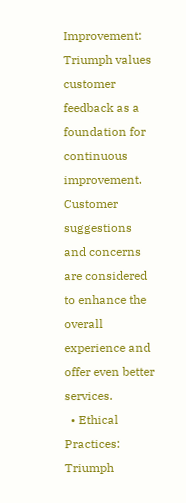Improvement: Triumph values customer feedback as a foundation for continuous improvement. Customer suggestions and concerns are considered to enhance the overall experience and offer even better services.
  • Ethical Practices: Triumph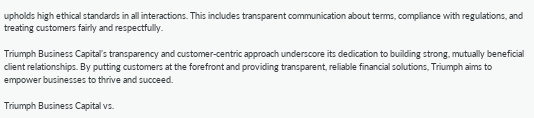upholds high ethical standards in all interactions. This includes transparent communication about terms, compliance with regulations, and treating customers fairly and respectfully.

Triumph Business Capital’s transparency and customer-centric approach underscore its dedication to building strong, mutually beneficial client relationships. By putting customers at the forefront and providing transparent, reliable financial solutions, Triumph aims to empower businesses to thrive and succeed.

Triumph Business Capital vs.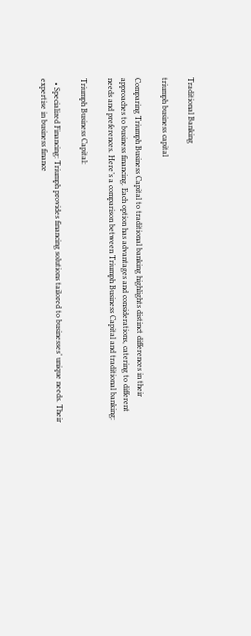Traditional Banking

triumph business capital

Comparing Triumph Business Capital to traditional banking highlights distinct differences in their approaches to business financing. Each option has advantages and considerations, catering to different needs and preferences. Here’s a comparison between Triumph Business Capital and traditional banking:

Triumph Business Capital:

  • Specialized Financing: Triumph provides financing solutions tailored to businesses’ unique needs. Their expertise in business finance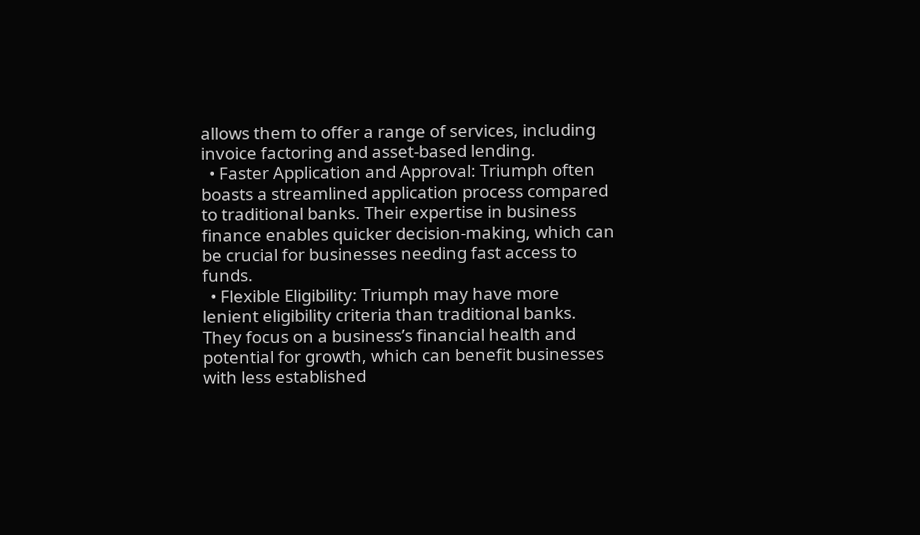allows them to offer a range of services, including invoice factoring and asset-based lending.
  • Faster Application and Approval: Triumph often boasts a streamlined application process compared to traditional banks. Their expertise in business finance enables quicker decision-making, which can be crucial for businesses needing fast access to funds.
  • Flexible Eligibility: Triumph may have more lenient eligibility criteria than traditional banks. They focus on a business’s financial health and potential for growth, which can benefit businesses with less established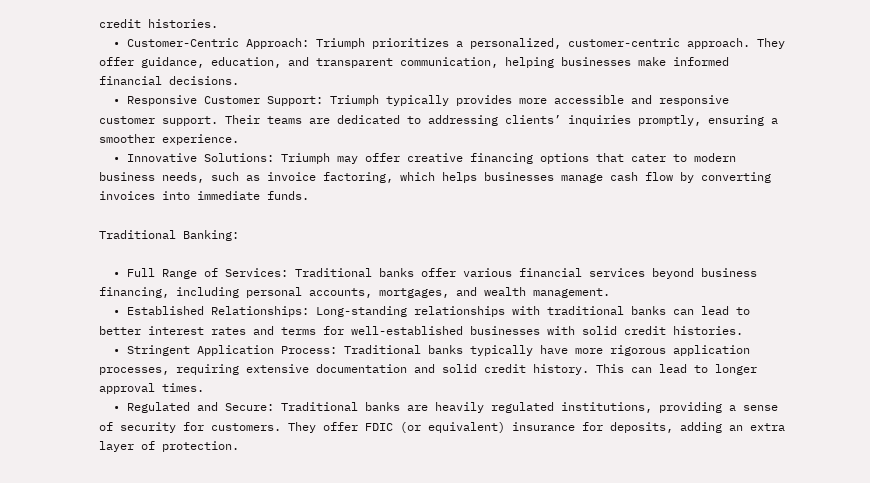credit histories.
  • Customer-Centric Approach: Triumph prioritizes a personalized, customer-centric approach. They offer guidance, education, and transparent communication, helping businesses make informed financial decisions.
  • Responsive Customer Support: Triumph typically provides more accessible and responsive customer support. Their teams are dedicated to addressing clients’ inquiries promptly, ensuring a smoother experience.
  • Innovative Solutions: Triumph may offer creative financing options that cater to modern business needs, such as invoice factoring, which helps businesses manage cash flow by converting invoices into immediate funds.

Traditional Banking:

  • Full Range of Services: Traditional banks offer various financial services beyond business financing, including personal accounts, mortgages, and wealth management.
  • Established Relationships: Long-standing relationships with traditional banks can lead to better interest rates and terms for well-established businesses with solid credit histories.
  • Stringent Application Process: Traditional banks typically have more rigorous application processes, requiring extensive documentation and solid credit history. This can lead to longer approval times.
  • Regulated and Secure: Traditional banks are heavily regulated institutions, providing a sense of security for customers. They offer FDIC (or equivalent) insurance for deposits, adding an extra layer of protection.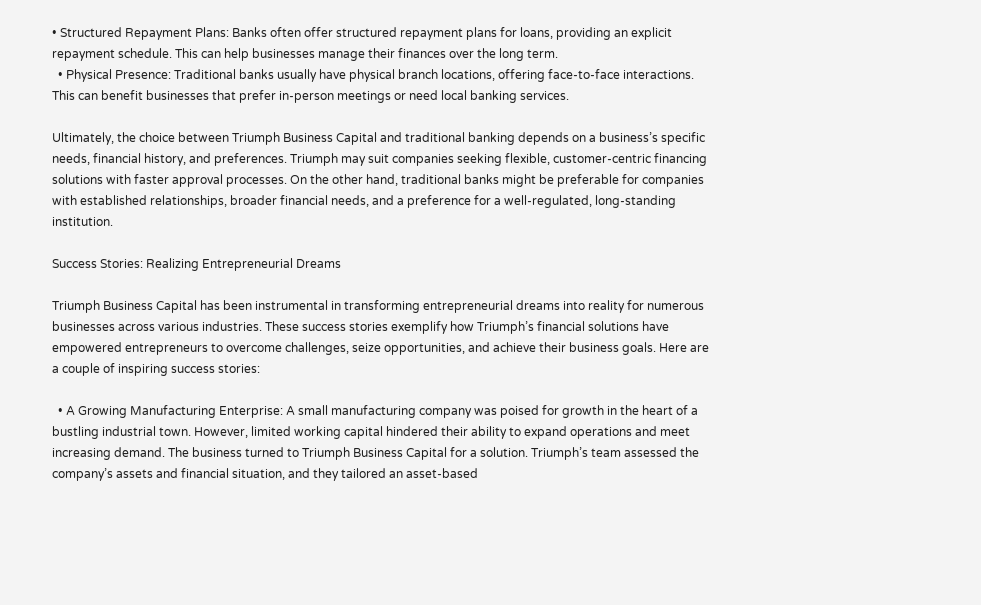• Structured Repayment Plans: Banks often offer structured repayment plans for loans, providing an explicit repayment schedule. This can help businesses manage their finances over the long term.
  • Physical Presence: Traditional banks usually have physical branch locations, offering face-to-face interactions. This can benefit businesses that prefer in-person meetings or need local banking services.

Ultimately, the choice between Triumph Business Capital and traditional banking depends on a business’s specific needs, financial history, and preferences. Triumph may suit companies seeking flexible, customer-centric financing solutions with faster approval processes. On the other hand, traditional banks might be preferable for companies with established relationships, broader financial needs, and a preference for a well-regulated, long-standing institution.

Success Stories: Realizing Entrepreneurial Dreams

Triumph Business Capital has been instrumental in transforming entrepreneurial dreams into reality for numerous businesses across various industries. These success stories exemplify how Triumph’s financial solutions have empowered entrepreneurs to overcome challenges, seize opportunities, and achieve their business goals. Here are a couple of inspiring success stories:

  • A Growing Manufacturing Enterprise: A small manufacturing company was poised for growth in the heart of a bustling industrial town. However, limited working capital hindered their ability to expand operations and meet increasing demand. The business turned to Triumph Business Capital for a solution. Triumph’s team assessed the company’s assets and financial situation, and they tailored an asset-based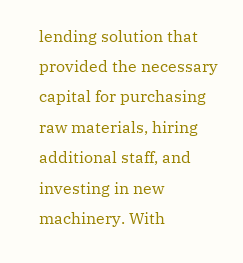lending solution that provided the necessary capital for purchasing raw materials, hiring additional staff, and investing in new machinery. With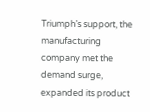Triumph’s support, the manufacturing company met the demand surge, expanded its product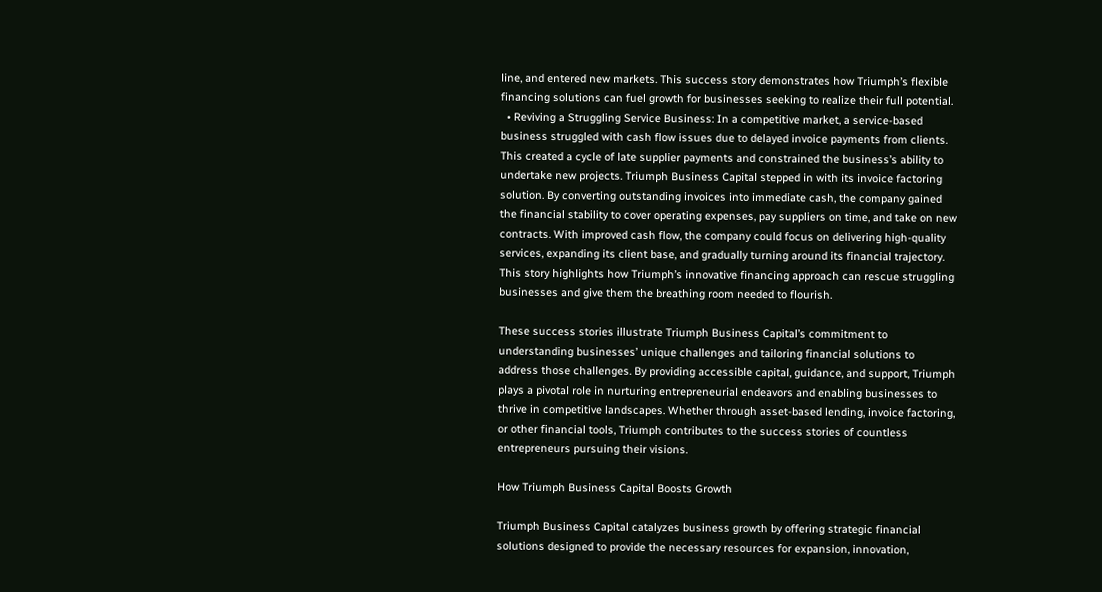line, and entered new markets. This success story demonstrates how Triumph’s flexible financing solutions can fuel growth for businesses seeking to realize their full potential.
  • Reviving a Struggling Service Business: In a competitive market, a service-based business struggled with cash flow issues due to delayed invoice payments from clients. This created a cycle of late supplier payments and constrained the business’s ability to undertake new projects. Triumph Business Capital stepped in with its invoice factoring solution. By converting outstanding invoices into immediate cash, the company gained the financial stability to cover operating expenses, pay suppliers on time, and take on new contracts. With improved cash flow, the company could focus on delivering high-quality services, expanding its client base, and gradually turning around its financial trajectory. This story highlights how Triumph’s innovative financing approach can rescue struggling businesses and give them the breathing room needed to flourish.

These success stories illustrate Triumph Business Capital’s commitment to understanding businesses’ unique challenges and tailoring financial solutions to address those challenges. By providing accessible capital, guidance, and support, Triumph plays a pivotal role in nurturing entrepreneurial endeavors and enabling businesses to thrive in competitive landscapes. Whether through asset-based lending, invoice factoring, or other financial tools, Triumph contributes to the success stories of countless entrepreneurs pursuing their visions.

How Triumph Business Capital Boosts Growth

Triumph Business Capital catalyzes business growth by offering strategic financial solutions designed to provide the necessary resources for expansion, innovation,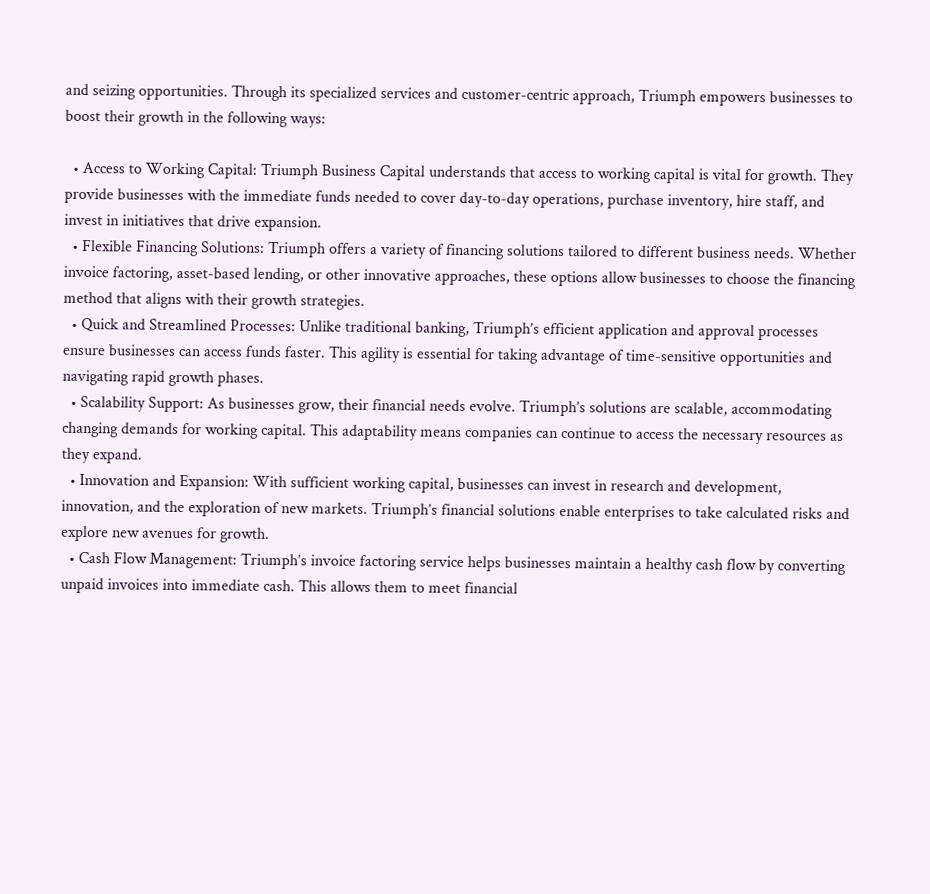and seizing opportunities. Through its specialized services and customer-centric approach, Triumph empowers businesses to boost their growth in the following ways:

  • Access to Working Capital: Triumph Business Capital understands that access to working capital is vital for growth. They provide businesses with the immediate funds needed to cover day-to-day operations, purchase inventory, hire staff, and invest in initiatives that drive expansion.
  • Flexible Financing Solutions: Triumph offers a variety of financing solutions tailored to different business needs. Whether invoice factoring, asset-based lending, or other innovative approaches, these options allow businesses to choose the financing method that aligns with their growth strategies.
  • Quick and Streamlined Processes: Unlike traditional banking, Triumph’s efficient application and approval processes ensure businesses can access funds faster. This agility is essential for taking advantage of time-sensitive opportunities and navigating rapid growth phases.
  • Scalability Support: As businesses grow, their financial needs evolve. Triumph’s solutions are scalable, accommodating changing demands for working capital. This adaptability means companies can continue to access the necessary resources as they expand.
  • Innovation and Expansion: With sufficient working capital, businesses can invest in research and development, innovation, and the exploration of new markets. Triumph’s financial solutions enable enterprises to take calculated risks and explore new avenues for growth.
  • Cash Flow Management: Triumph’s invoice factoring service helps businesses maintain a healthy cash flow by converting unpaid invoices into immediate cash. This allows them to meet financial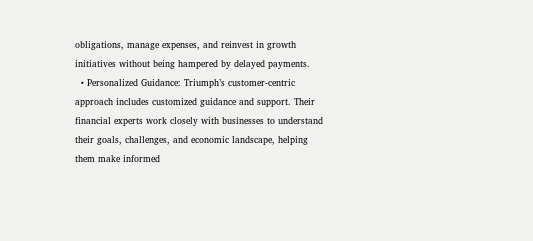obligations, manage expenses, and reinvest in growth initiatives without being hampered by delayed payments.
  • Personalized Guidance: Triumph’s customer-centric approach includes customized guidance and support. Their financial experts work closely with businesses to understand their goals, challenges, and economic landscape, helping them make informed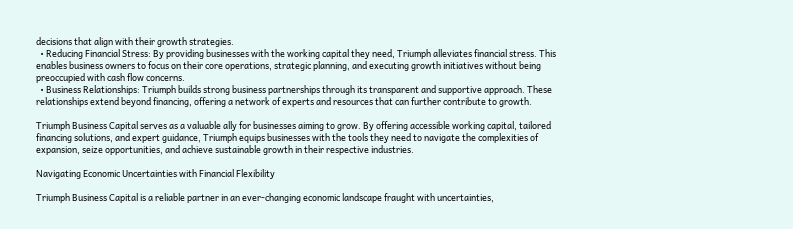decisions that align with their growth strategies.
  • Reducing Financial Stress: By providing businesses with the working capital they need, Triumph alleviates financial stress. This enables business owners to focus on their core operations, strategic planning, and executing growth initiatives without being preoccupied with cash flow concerns.
  • Business Relationships: Triumph builds strong business partnerships through its transparent and supportive approach. These relationships extend beyond financing, offering a network of experts and resources that can further contribute to growth.

Triumph Business Capital serves as a valuable ally for businesses aiming to grow. By offering accessible working capital, tailored financing solutions, and expert guidance, Triumph equips businesses with the tools they need to navigate the complexities of expansion, seize opportunities, and achieve sustainable growth in their respective industries.

Navigating Economic Uncertainties with Financial Flexibility

Triumph Business Capital is a reliable partner in an ever-changing economic landscape fraught with uncertainties,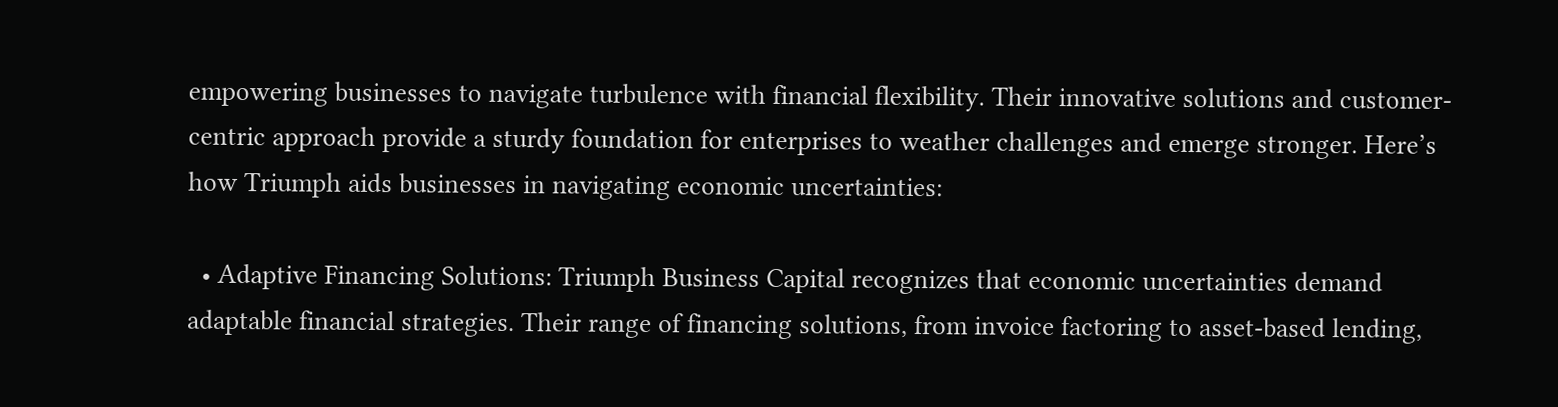empowering businesses to navigate turbulence with financial flexibility. Their innovative solutions and customer-centric approach provide a sturdy foundation for enterprises to weather challenges and emerge stronger. Here’s how Triumph aids businesses in navigating economic uncertainties:

  • Adaptive Financing Solutions: Triumph Business Capital recognizes that economic uncertainties demand adaptable financial strategies. Their range of financing solutions, from invoice factoring to asset-based lending,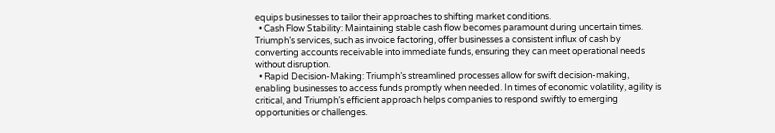equips businesses to tailor their approaches to shifting market conditions.
  • Cash Flow Stability: Maintaining stable cash flow becomes paramount during uncertain times. Triumph’s services, such as invoice factoring, offer businesses a consistent influx of cash by converting accounts receivable into immediate funds, ensuring they can meet operational needs without disruption.
  • Rapid Decision-Making: Triumph’s streamlined processes allow for swift decision-making, enabling businesses to access funds promptly when needed. In times of economic volatility, agility is critical, and Triumph’s efficient approach helps companies to respond swiftly to emerging opportunities or challenges.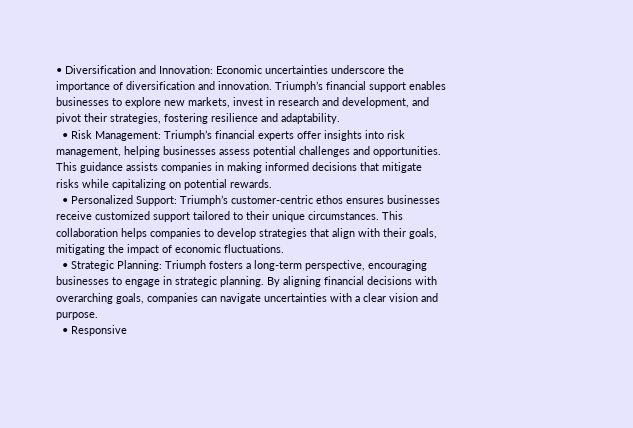• Diversification and Innovation: Economic uncertainties underscore the importance of diversification and innovation. Triumph’s financial support enables businesses to explore new markets, invest in research and development, and pivot their strategies, fostering resilience and adaptability.
  • Risk Management: Triumph’s financial experts offer insights into risk management, helping businesses assess potential challenges and opportunities. This guidance assists companies in making informed decisions that mitigate risks while capitalizing on potential rewards.
  • Personalized Support: Triumph’s customer-centric ethos ensures businesses receive customized support tailored to their unique circumstances. This collaboration helps companies to develop strategies that align with their goals, mitigating the impact of economic fluctuations.
  • Strategic Planning: Triumph fosters a long-term perspective, encouraging businesses to engage in strategic planning. By aligning financial decisions with overarching goals, companies can navigate uncertainties with a clear vision and purpose.
  • Responsive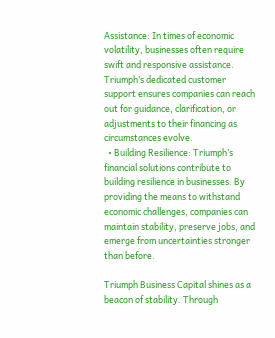Assistance: In times of economic volatility, businesses often require swift and responsive assistance. Triumph’s dedicated customer support ensures companies can reach out for guidance, clarification, or adjustments to their financing as circumstances evolve.
  • Building Resilience: Triumph’s financial solutions contribute to building resilience in businesses. By providing the means to withstand economic challenges, companies can maintain stability, preserve jobs, and emerge from uncertainties stronger than before.

Triumph Business Capital shines as a beacon of stability. Through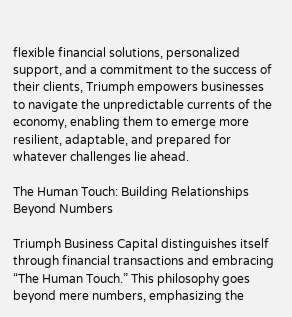flexible financial solutions, personalized support, and a commitment to the success of their clients, Triumph empowers businesses to navigate the unpredictable currents of the economy, enabling them to emerge more resilient, adaptable, and prepared for whatever challenges lie ahead.

The Human Touch: Building Relationships Beyond Numbers

Triumph Business Capital distinguishes itself through financial transactions and embracing “The Human Touch.” This philosophy goes beyond mere numbers, emphasizing the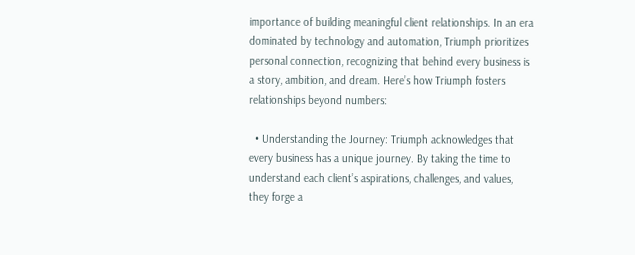importance of building meaningful client relationships. In an era dominated by technology and automation, Triumph prioritizes personal connection, recognizing that behind every business is a story, ambition, and dream. Here’s how Triumph fosters relationships beyond numbers:

  • Understanding the Journey: Triumph acknowledges that every business has a unique journey. By taking the time to understand each client’s aspirations, challenges, and values, they forge a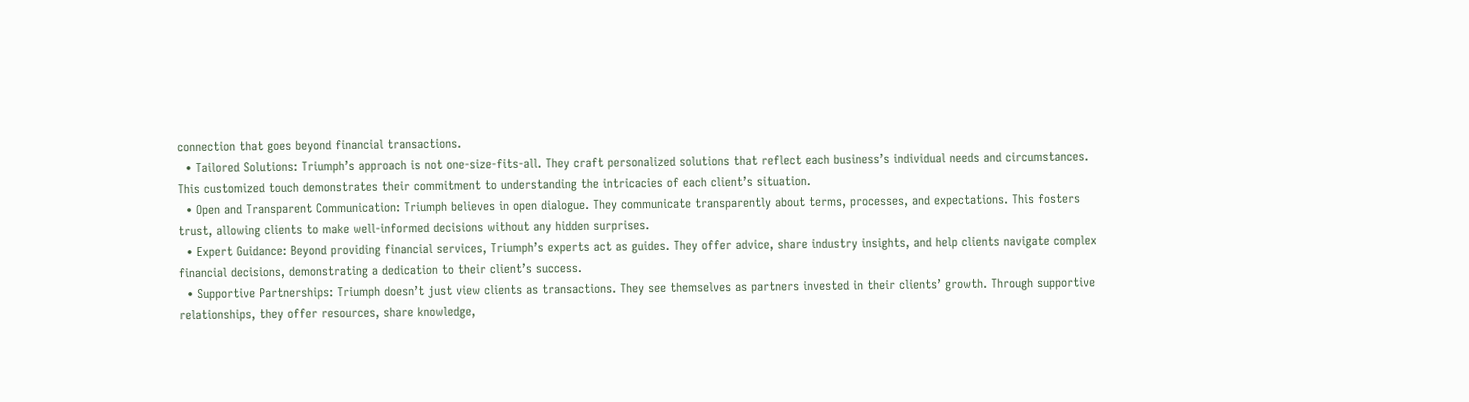connection that goes beyond financial transactions.
  • Tailored Solutions: Triumph’s approach is not one-size-fits-all. They craft personalized solutions that reflect each business’s individual needs and circumstances. This customized touch demonstrates their commitment to understanding the intricacies of each client’s situation.
  • Open and Transparent Communication: Triumph believes in open dialogue. They communicate transparently about terms, processes, and expectations. This fosters trust, allowing clients to make well-informed decisions without any hidden surprises.
  • Expert Guidance: Beyond providing financial services, Triumph’s experts act as guides. They offer advice, share industry insights, and help clients navigate complex financial decisions, demonstrating a dedication to their client’s success.
  • Supportive Partnerships: Triumph doesn’t just view clients as transactions. They see themselves as partners invested in their clients’ growth. Through supportive relationships, they offer resources, share knowledge,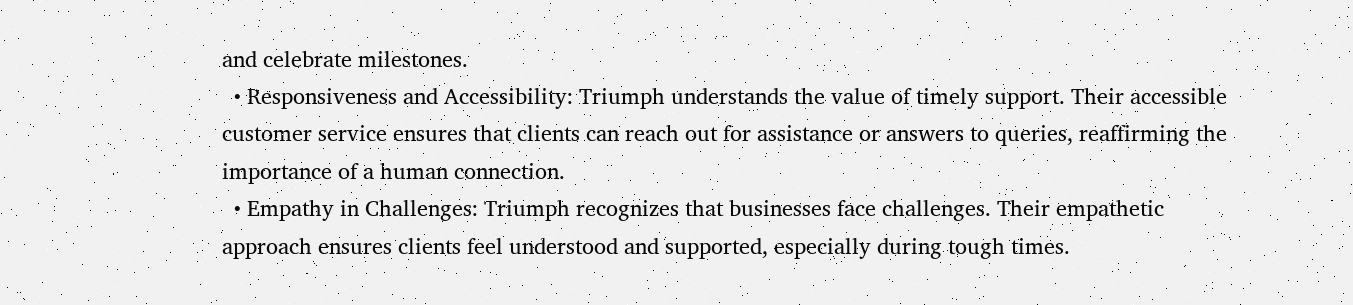and celebrate milestones.
  • Responsiveness and Accessibility: Triumph understands the value of timely support. Their accessible customer service ensures that clients can reach out for assistance or answers to queries, reaffirming the importance of a human connection.
  • Empathy in Challenges: Triumph recognizes that businesses face challenges. Their empathetic approach ensures clients feel understood and supported, especially during tough times.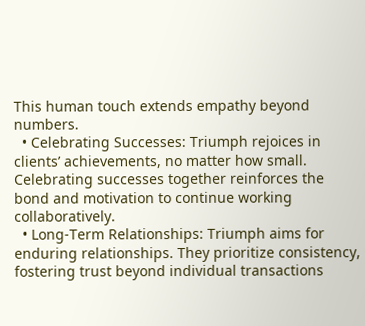This human touch extends empathy beyond numbers.
  • Celebrating Successes: Triumph rejoices in clients’ achievements, no matter how small. Celebrating successes together reinforces the bond and motivation to continue working collaboratively.
  • Long-Term Relationships: Triumph aims for enduring relationships. They prioritize consistency, fostering trust beyond individual transactions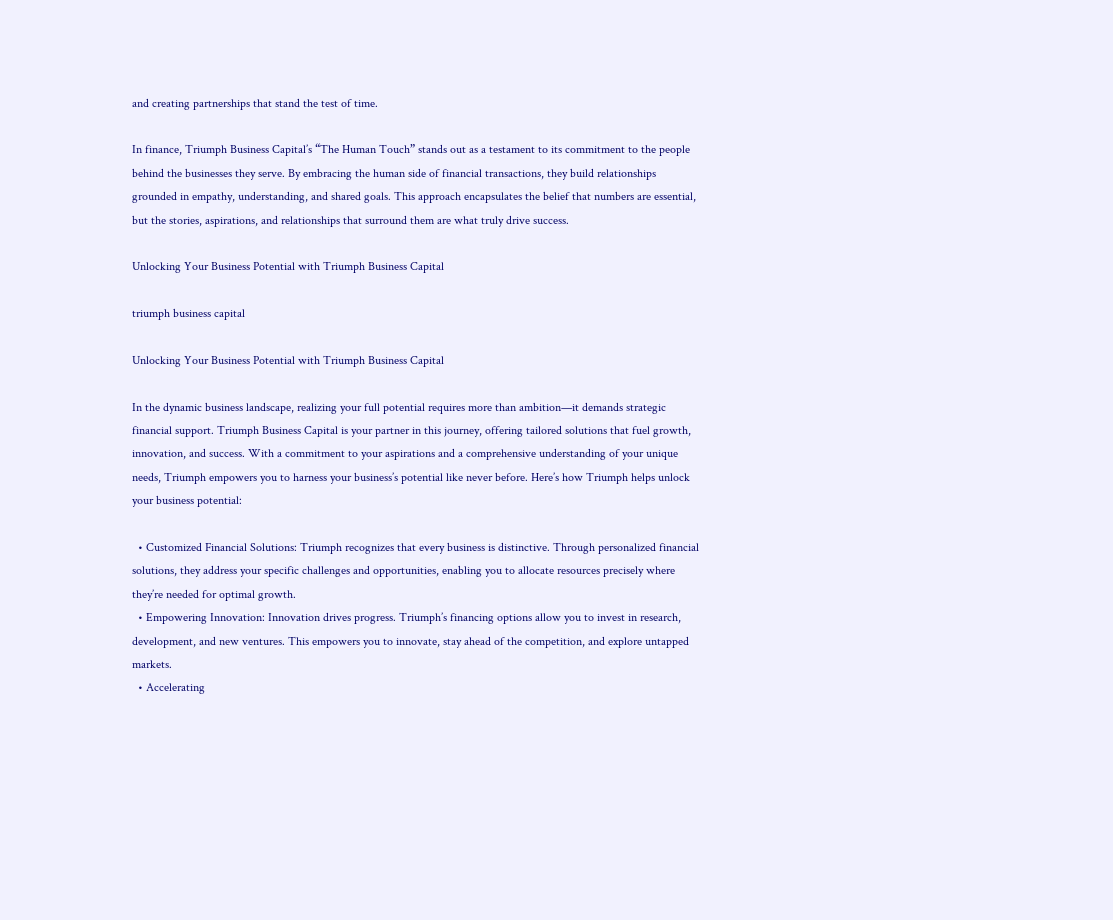and creating partnerships that stand the test of time.

In finance, Triumph Business Capital’s “The Human Touch” stands out as a testament to its commitment to the people behind the businesses they serve. By embracing the human side of financial transactions, they build relationships grounded in empathy, understanding, and shared goals. This approach encapsulates the belief that numbers are essential, but the stories, aspirations, and relationships that surround them are what truly drive success.

Unlocking Your Business Potential with Triumph Business Capital

triumph business capital

Unlocking Your Business Potential with Triumph Business Capital

In the dynamic business landscape, realizing your full potential requires more than ambition—it demands strategic financial support. Triumph Business Capital is your partner in this journey, offering tailored solutions that fuel growth, innovation, and success. With a commitment to your aspirations and a comprehensive understanding of your unique needs, Triumph empowers you to harness your business’s potential like never before. Here’s how Triumph helps unlock your business potential:

  • Customized Financial Solutions: Triumph recognizes that every business is distinctive. Through personalized financial solutions, they address your specific challenges and opportunities, enabling you to allocate resources precisely where they’re needed for optimal growth.
  • Empowering Innovation: Innovation drives progress. Triumph’s financing options allow you to invest in research, development, and new ventures. This empowers you to innovate, stay ahead of the competition, and explore untapped markets.
  • Accelerating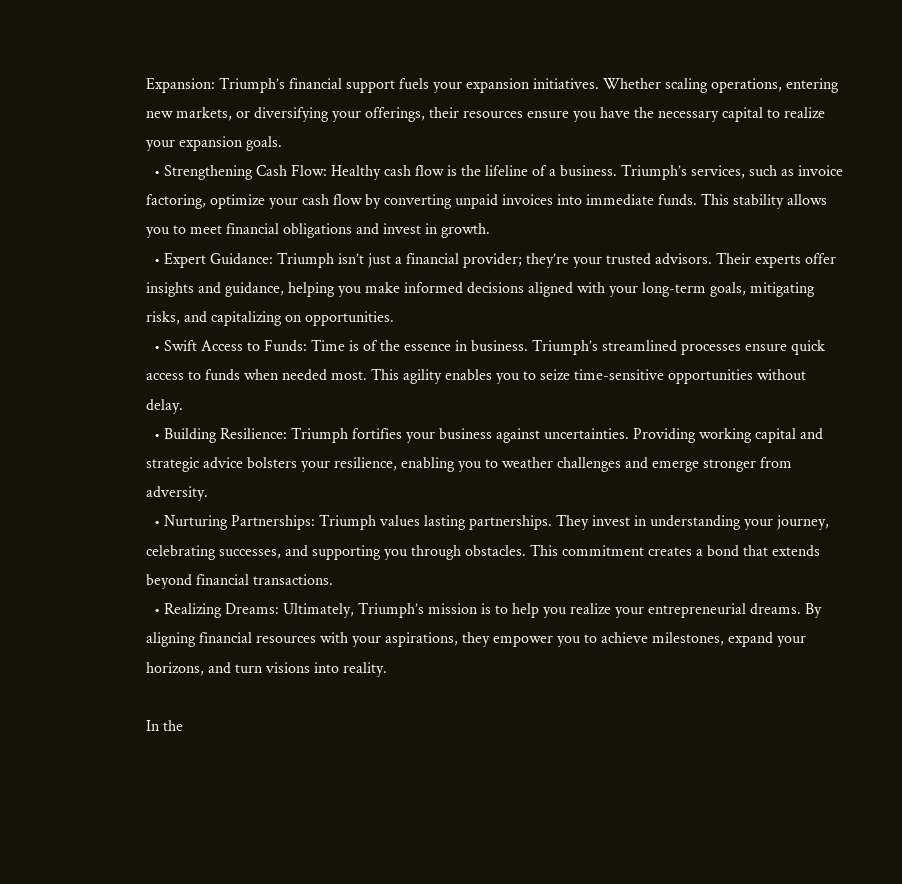Expansion: Triumph’s financial support fuels your expansion initiatives. Whether scaling operations, entering new markets, or diversifying your offerings, their resources ensure you have the necessary capital to realize your expansion goals.
  • Strengthening Cash Flow: Healthy cash flow is the lifeline of a business. Triumph’s services, such as invoice factoring, optimize your cash flow by converting unpaid invoices into immediate funds. This stability allows you to meet financial obligations and invest in growth.
  • Expert Guidance: Triumph isn’t just a financial provider; they’re your trusted advisors. Their experts offer insights and guidance, helping you make informed decisions aligned with your long-term goals, mitigating risks, and capitalizing on opportunities.
  • Swift Access to Funds: Time is of the essence in business. Triumph’s streamlined processes ensure quick access to funds when needed most. This agility enables you to seize time-sensitive opportunities without delay.
  • Building Resilience: Triumph fortifies your business against uncertainties. Providing working capital and strategic advice bolsters your resilience, enabling you to weather challenges and emerge stronger from adversity.
  • Nurturing Partnerships: Triumph values lasting partnerships. They invest in understanding your journey, celebrating successes, and supporting you through obstacles. This commitment creates a bond that extends beyond financial transactions.
  • Realizing Dreams: Ultimately, Triumph’s mission is to help you realize your entrepreneurial dreams. By aligning financial resources with your aspirations, they empower you to achieve milestones, expand your horizons, and turn visions into reality.

In the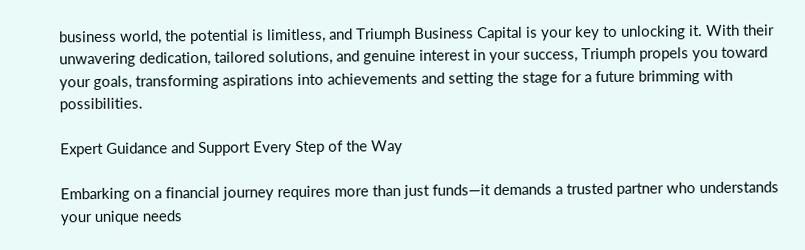business world, the potential is limitless, and Triumph Business Capital is your key to unlocking it. With their unwavering dedication, tailored solutions, and genuine interest in your success, Triumph propels you toward your goals, transforming aspirations into achievements and setting the stage for a future brimming with possibilities.

Expert Guidance and Support Every Step of the Way

Embarking on a financial journey requires more than just funds—it demands a trusted partner who understands your unique needs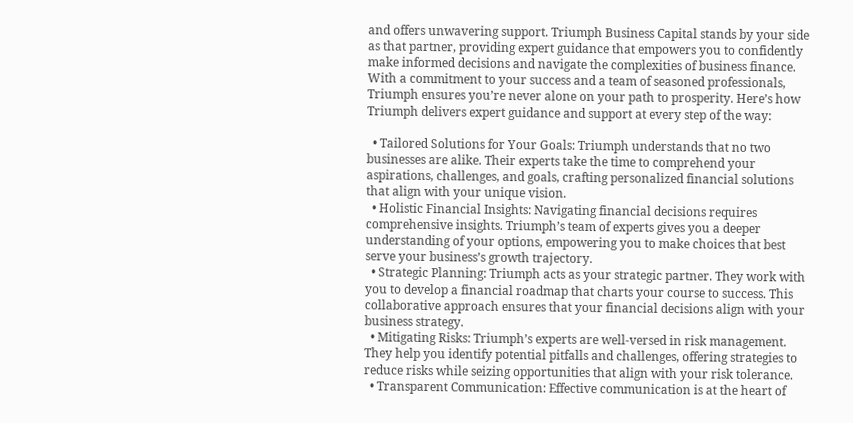and offers unwavering support. Triumph Business Capital stands by your side as that partner, providing expert guidance that empowers you to confidently make informed decisions and navigate the complexities of business finance. With a commitment to your success and a team of seasoned professionals, Triumph ensures you’re never alone on your path to prosperity. Here’s how Triumph delivers expert guidance and support at every step of the way:

  • Tailored Solutions for Your Goals: Triumph understands that no two businesses are alike. Their experts take the time to comprehend your aspirations, challenges, and goals, crafting personalized financial solutions that align with your unique vision.
  • Holistic Financial Insights: Navigating financial decisions requires comprehensive insights. Triumph’s team of experts gives you a deeper understanding of your options, empowering you to make choices that best serve your business’s growth trajectory.
  • Strategic Planning: Triumph acts as your strategic partner. They work with you to develop a financial roadmap that charts your course to success. This collaborative approach ensures that your financial decisions align with your business strategy.
  • Mitigating Risks: Triumph’s experts are well-versed in risk management. They help you identify potential pitfalls and challenges, offering strategies to reduce risks while seizing opportunities that align with your risk tolerance.
  • Transparent Communication: Effective communication is at the heart of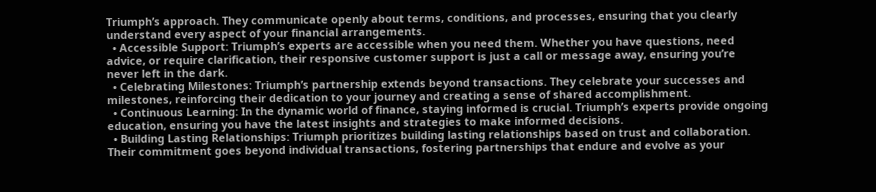Triumph’s approach. They communicate openly about terms, conditions, and processes, ensuring that you clearly understand every aspect of your financial arrangements.
  • Accessible Support: Triumph’s experts are accessible when you need them. Whether you have questions, need advice, or require clarification, their responsive customer support is just a call or message away, ensuring you’re never left in the dark.
  • Celebrating Milestones: Triumph’s partnership extends beyond transactions. They celebrate your successes and milestones, reinforcing their dedication to your journey and creating a sense of shared accomplishment.
  • Continuous Learning: In the dynamic world of finance, staying informed is crucial. Triumph’s experts provide ongoing education, ensuring you have the latest insights and strategies to make informed decisions.
  • Building Lasting Relationships: Triumph prioritizes building lasting relationships based on trust and collaboration. Their commitment goes beyond individual transactions, fostering partnerships that endure and evolve as your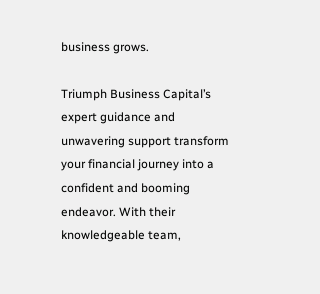business grows.

Triumph Business Capital’s expert guidance and unwavering support transform your financial journey into a confident and booming endeavor. With their knowledgeable team,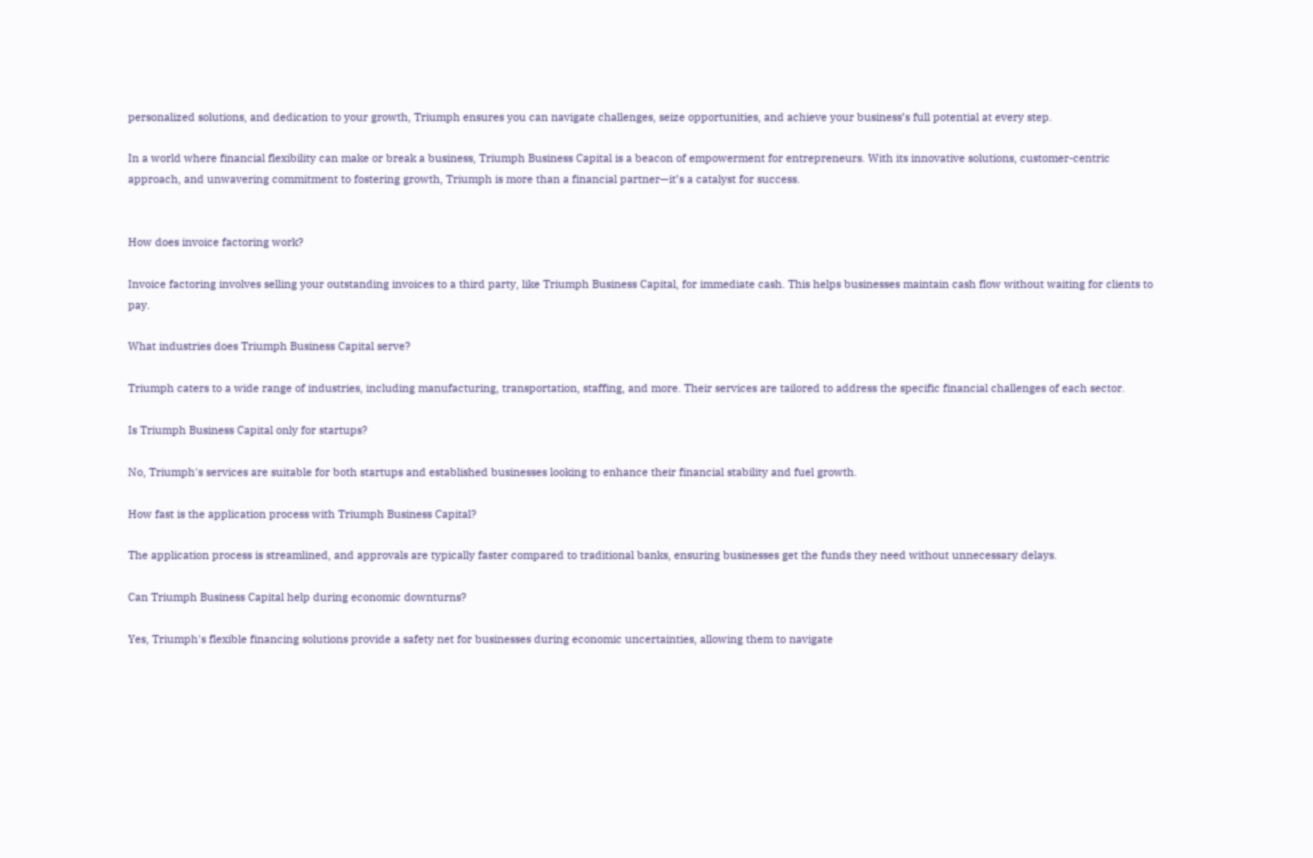personalized solutions, and dedication to your growth, Triumph ensures you can navigate challenges, seize opportunities, and achieve your business’s full potential at every step.

In a world where financial flexibility can make or break a business, Triumph Business Capital is a beacon of empowerment for entrepreneurs. With its innovative solutions, customer-centric approach, and unwavering commitment to fostering growth, Triumph is more than a financial partner—it’s a catalyst for success.


How does invoice factoring work?

Invoice factoring involves selling your outstanding invoices to a third party, like Triumph Business Capital, for immediate cash. This helps businesses maintain cash flow without waiting for clients to pay.

What industries does Triumph Business Capital serve?

Triumph caters to a wide range of industries, including manufacturing, transportation, staffing, and more. Their services are tailored to address the specific financial challenges of each sector.

Is Triumph Business Capital only for startups?

No, Triumph's services are suitable for both startups and established businesses looking to enhance their financial stability and fuel growth.

How fast is the application process with Triumph Business Capital?

The application process is streamlined, and approvals are typically faster compared to traditional banks, ensuring businesses get the funds they need without unnecessary delays.

Can Triumph Business Capital help during economic downturns?

Yes, Triumph's flexible financing solutions provide a safety net for businesses during economic uncertainties, allowing them to navigate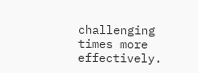challenging times more effectively.